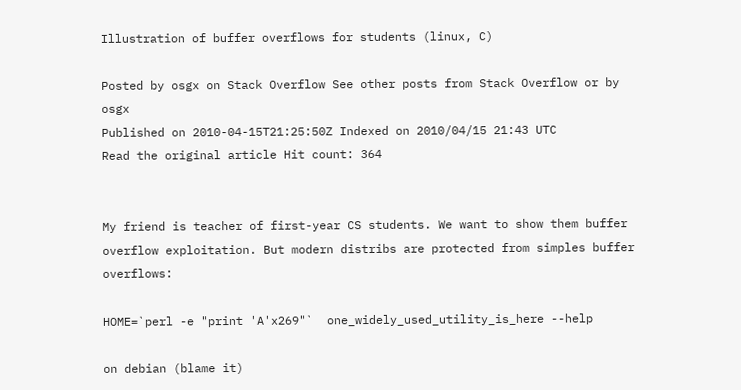Illustration of buffer overflows for students (linux, C)

Posted by osgx on Stack Overflow See other posts from Stack Overflow or by osgx
Published on 2010-04-15T21:25:50Z Indexed on 2010/04/15 21:43 UTC
Read the original article Hit count: 364


My friend is teacher of first-year CS students. We want to show them buffer overflow exploitation. But modern distribs are protected from simples buffer overflows:

HOME=`perl -e "print 'A'x269"`  one_widely_used_utility_is_here --help

on debian (blame it)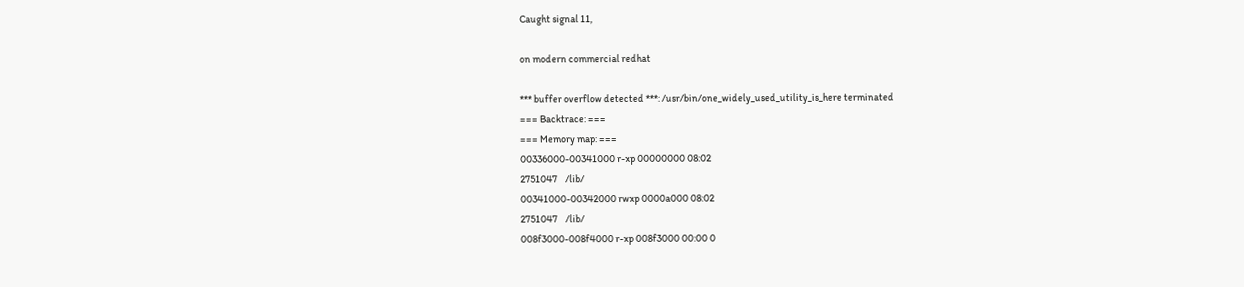Caught signal 11,

on modern commercial redhat

*** buffer overflow detected ***: /usr/bin/one_widely_used_utility_is_here terminated
=== Backtrace: ===
=== Memory map: ===
00336000-00341000 r-xp 00000000 08:02
2751047    /lib/
00341000-00342000 rwxp 0000a000 08:02
2751047    /lib/
008f3000-008f4000 r-xp 008f3000 00:00 0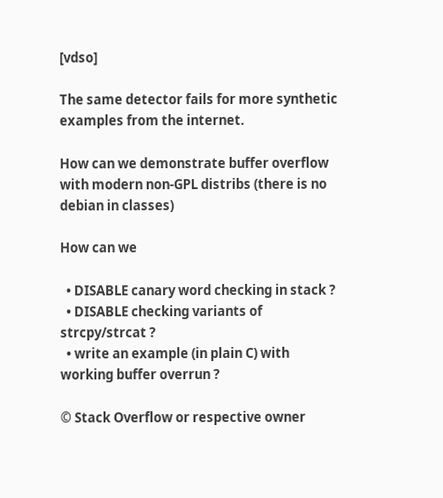[vdso]

The same detector fails for more synthetic examples from the internet.

How can we demonstrate buffer overflow with modern non-GPL distribs (there is no debian in classes)

How can we

  • DISABLE canary word checking in stack ?
  • DISABLE checking variants of strcpy/strcat ?
  • write an example (in plain C) with working buffer overrun ?

© Stack Overflow or respective owner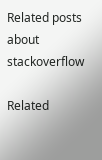Related posts about stackoverflow

Related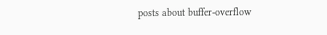posts about buffer-overflow